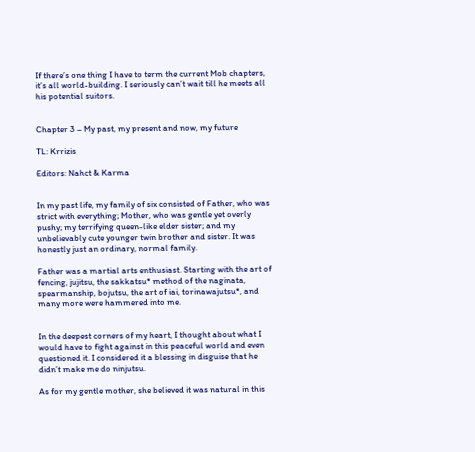If there’s one thing I have to term the current Mob chapters, it’s all world-building. I seriously can’t wait till he meets all his potential suitors.


Chapter 3 – My past, my present and now, my future

TL: Krrizis

Editors: Nahct & Karma


In my past life, my family of six consisted of Father, who was strict with everything; Mother, who was gentle yet overly pushy; my terrifying queen-like elder sister; and my unbelievably cute younger twin brother and sister. It was honestly just an ordinary, normal family.

Father was a martial arts enthusiast. Starting with the art of fencing, jujitsu, the sakkatsu* method of the naginata, spearmanship, bojutsu, the art of iai, torinawajutsu*, and many more were hammered into me.


In the deepest corners of my heart, I thought about what I would have to fight against in this peaceful world and even questioned it. I considered it a blessing in disguise that he didn’t make me do ninjutsu.

As for my gentle mother, she believed it was natural in this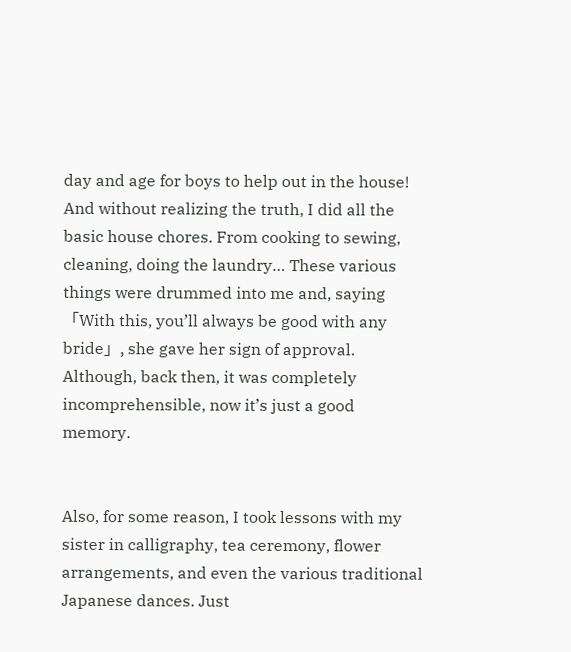day and age for boys to help out in the house! And without realizing the truth, I did all the basic house chores. From cooking to sewing, cleaning, doing the laundry… These various things were drummed into me and, saying「With this, you’ll always be good with any bride」, she gave her sign of approval. Although, back then, it was completely incomprehensible, now it’s just a good memory.


Also, for some reason, I took lessons with my sister in calligraphy, tea ceremony, flower arrangements, and even the various traditional Japanese dances. Just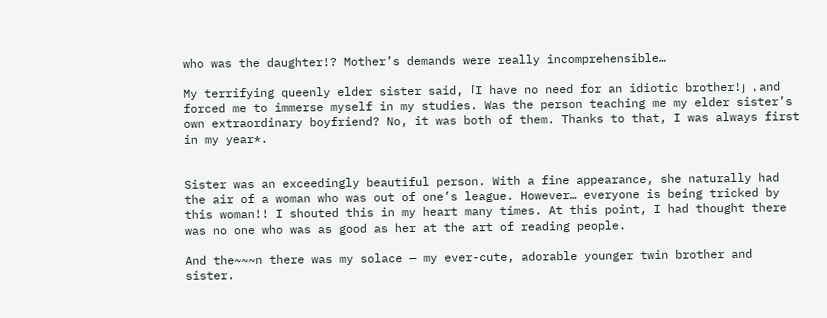who was the daughter!? Mother’s demands were really incomprehensible…

My terrifying queenly elder sister said,「I have no need for an idiotic brother!」, and forced me to immerse myself in my studies. Was the person teaching me my elder sister’s own extraordinary boyfriend? No, it was both of them. Thanks to that, I was always first in my year*.


Sister was an exceedingly beautiful person. With a fine appearance, she naturally had the air of a woman who was out of one’s league. However… everyone is being tricked by this woman!! I shouted this in my heart many times. At this point, I had thought there was no one who was as good as her at the art of reading people.

And the~~~n there was my solace — my ever-cute, adorable younger twin brother and sister.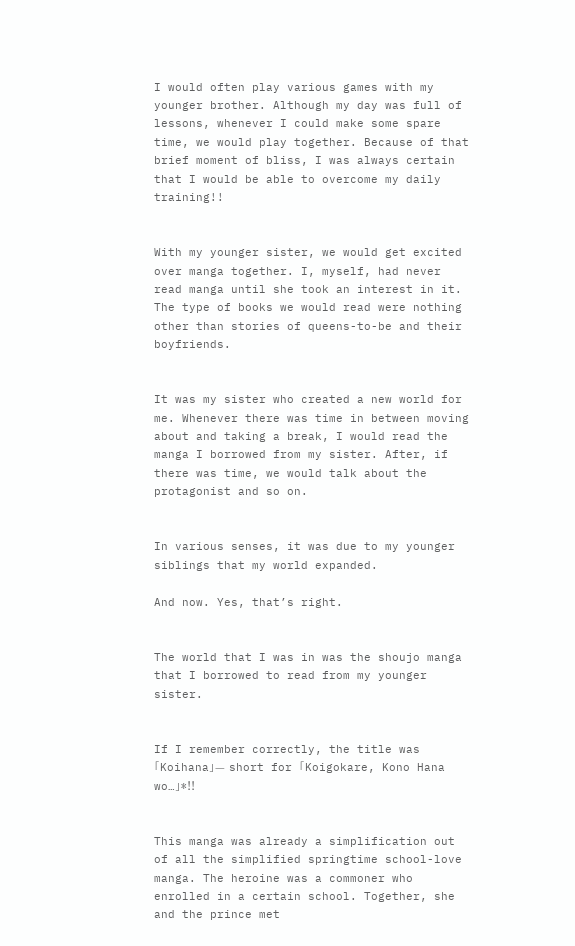I would often play various games with my younger brother. Although my day was full of lessons, whenever I could make some spare time, we would play together. Because of that brief moment of bliss, I was always certain that I would be able to overcome my daily training!!


With my younger sister, we would get excited over manga together. I, myself, had never read manga until she took an interest in it. The type of books we would read were nothing other than stories of queens-to-be and their boyfriends.


It was my sister who created a new world for me. Whenever there was time in between moving about and taking a break, I would read the manga I borrowed from my sister. After, if there was time, we would talk about the protagonist and so on.


In various senses, it was due to my younger siblings that my world expanded.

And now. Yes, that’s right.


The world that I was in was the shoujo manga that I borrowed to read from my younger sister.


If I remember correctly, the title was 「Koihana」— short for 「Koigokare, Kono Hana wo…」*!!


This manga was already a simplification out of all the simplified springtime school-love manga. The heroine was a commoner who enrolled in a certain school. Together, she and the prince met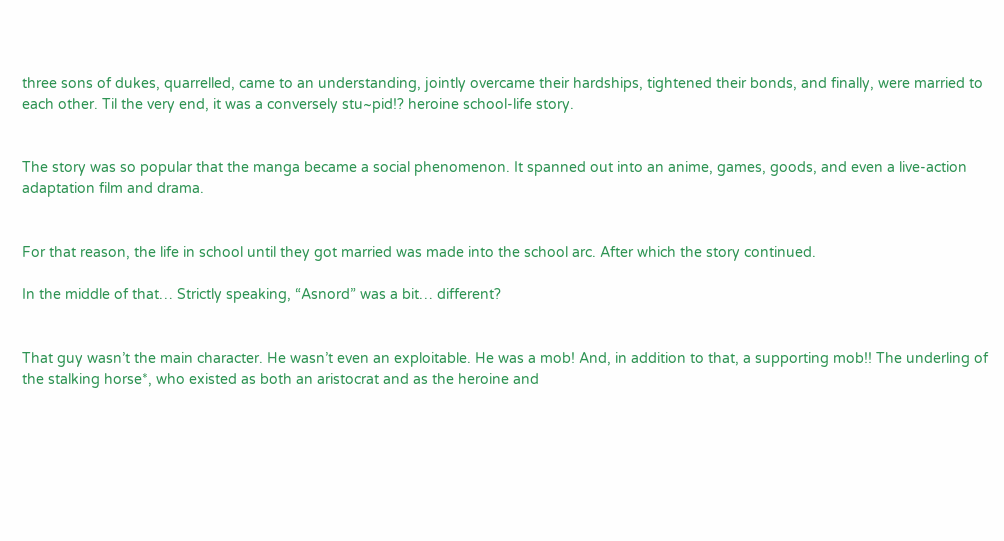three sons of dukes, quarrelled, came to an understanding, jointly overcame their hardships, tightened their bonds, and finally, were married to each other. Til the very end, it was a conversely stu~pid!? heroine school-life story.


The story was so popular that the manga became a social phenomenon. It spanned out into an anime, games, goods, and even a live-action adaptation film and drama.


For that reason, the life in school until they got married was made into the school arc. After which the story continued.

In the middle of that… Strictly speaking, “Asnord” was a bit… different?


That guy wasn’t the main character. He wasn’t even an exploitable. He was a mob! And, in addition to that, a supporting mob!! The underling of the stalking horse*, who existed as both an aristocrat and as the heroine and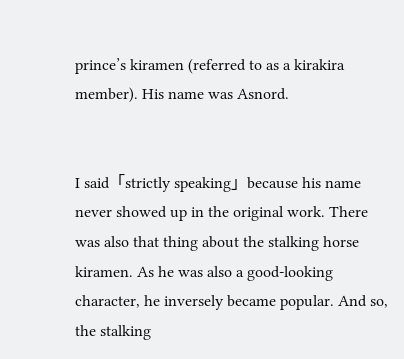prince’s kiramen (referred to as a kirakira member). His name was Asnord.


I said「strictly speaking」because his name never showed up in the original work. There was also that thing about the stalking horse kiramen. As he was also a good-looking character, he inversely became popular. And so, the stalking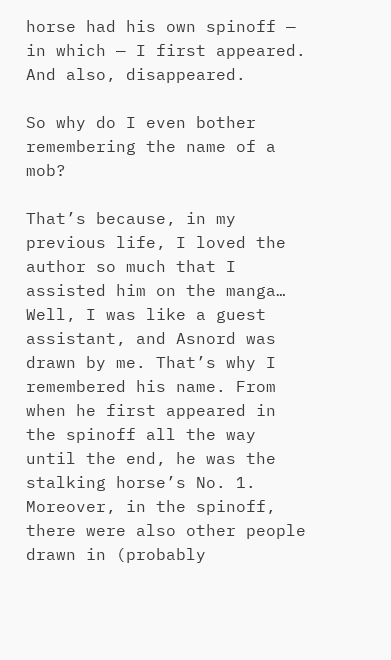horse had his own spinoff — in which — I first appeared. And also, disappeared.

So why do I even bother remembering the name of a mob?

That’s because, in my previous life, I loved the author so much that I assisted him on the manga… Well, I was like a guest assistant, and Asnord was drawn by me. That’s why I remembered his name. From when he first appeared in the spinoff all the way until the end, he was the stalking horse’s No. 1. Moreover, in the spinoff, there were also other people drawn in (probably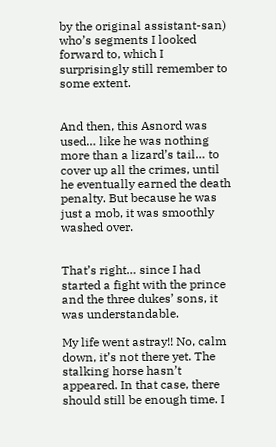by the original assistant-san) who’s segments I looked forward to, which I surprisingly still remember to some extent.


And then, this Asnord was used… like he was nothing more than a lizard’s tail… to cover up all the crimes, until he eventually earned the death penalty. But because he was just a mob, it was smoothly washed over.


That’s right… since I had started a fight with the prince and the three dukes’ sons, it was understandable.

My life went astray!! No, calm down, it’s not there yet. The stalking horse hasn’t appeared. In that case, there should still be enough time. I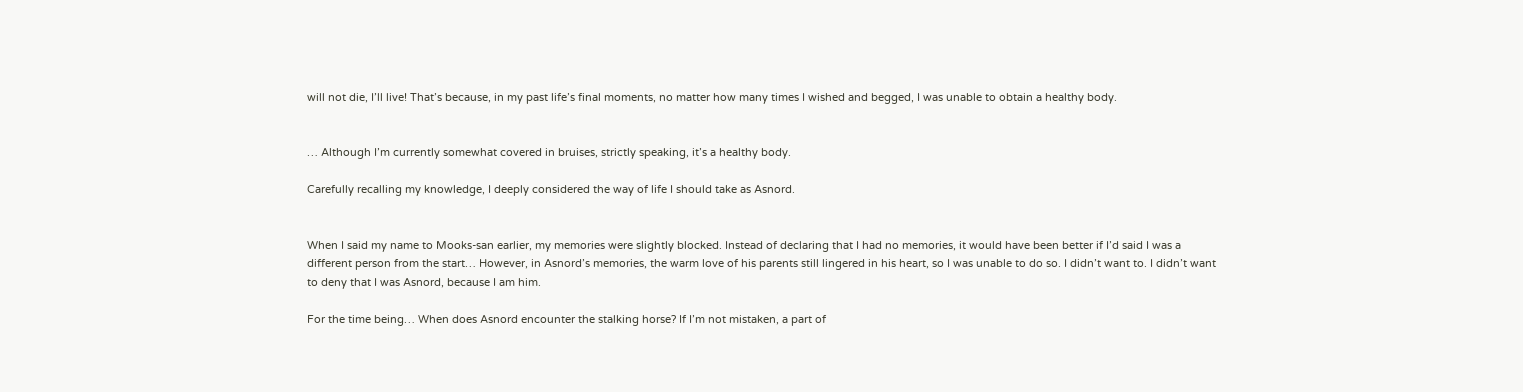will not die, I’ll live! That’s because, in my past life’s final moments, no matter how many times I wished and begged, I was unable to obtain a healthy body.


… Although I’m currently somewhat covered in bruises, strictly speaking, it’s a healthy body.

Carefully recalling my knowledge, I deeply considered the way of life I should take as Asnord.


When I said my name to Mooks-san earlier, my memories were slightly blocked. Instead of declaring that I had no memories, it would have been better if I’d said I was a different person from the start… However, in Asnord’s memories, the warm love of his parents still lingered in his heart, so I was unable to do so. I didn’t want to. I didn’t want to deny that I was Asnord, because I am him.

For the time being… When does Asnord encounter the stalking horse? If I’m not mistaken, a part of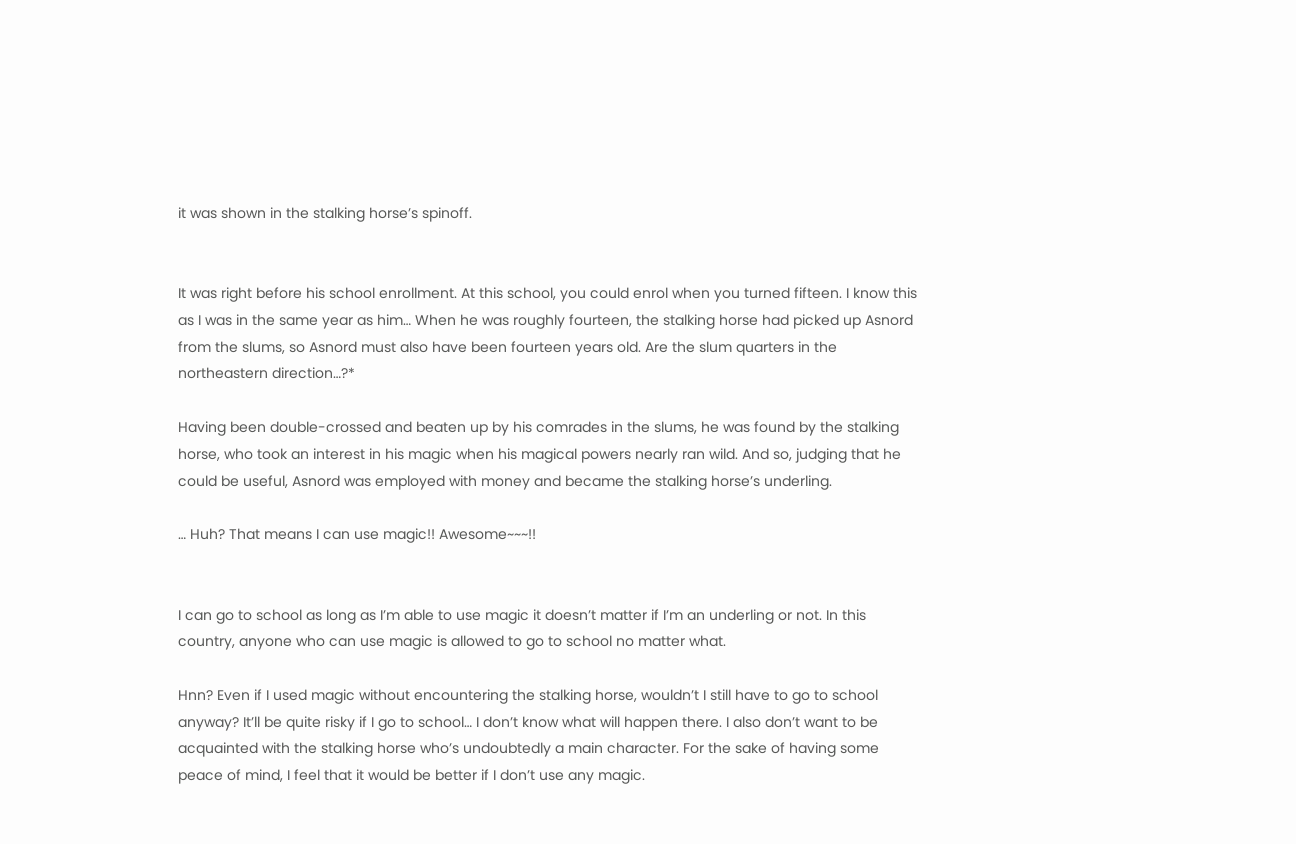it was shown in the stalking horse’s spinoff.


It was right before his school enrollment. At this school, you could enrol when you turned fifteen. I know this as I was in the same year as him… When he was roughly fourteen, the stalking horse had picked up Asnord from the slums, so Asnord must also have been fourteen years old. Are the slum quarters in the northeastern direction…?*

Having been double-crossed and beaten up by his comrades in the slums, he was found by the stalking horse, who took an interest in his magic when his magical powers nearly ran wild. And so, judging that he could be useful, Asnord was employed with money and became the stalking horse’s underling.

… Huh? That means I can use magic!! Awesome~~~!!


I can go to school as long as I’m able to use magic it doesn’t matter if I’m an underling or not. In this country, anyone who can use magic is allowed to go to school no matter what.

Hnn? Even if I used magic without encountering the stalking horse, wouldn’t I still have to go to school anyway? It’ll be quite risky if I go to school… I don’t know what will happen there. I also don’t want to be acquainted with the stalking horse who’s undoubtedly a main character. For the sake of having some peace of mind, I feel that it would be better if I don’t use any magic.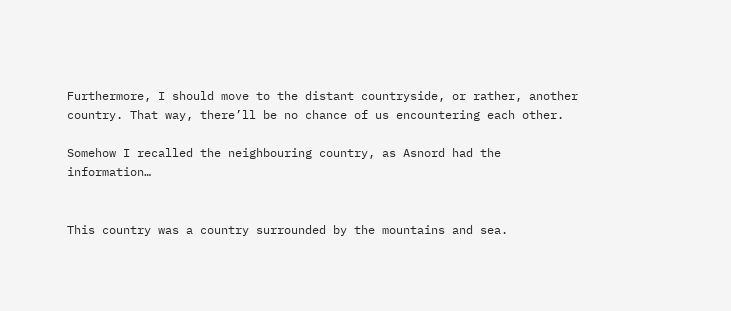Furthermore, I should move to the distant countryside, or rather, another country. That way, there’ll be no chance of us encountering each other.

Somehow I recalled the neighbouring country, as Asnord had the information…


This country was a country surrounded by the mountains and sea.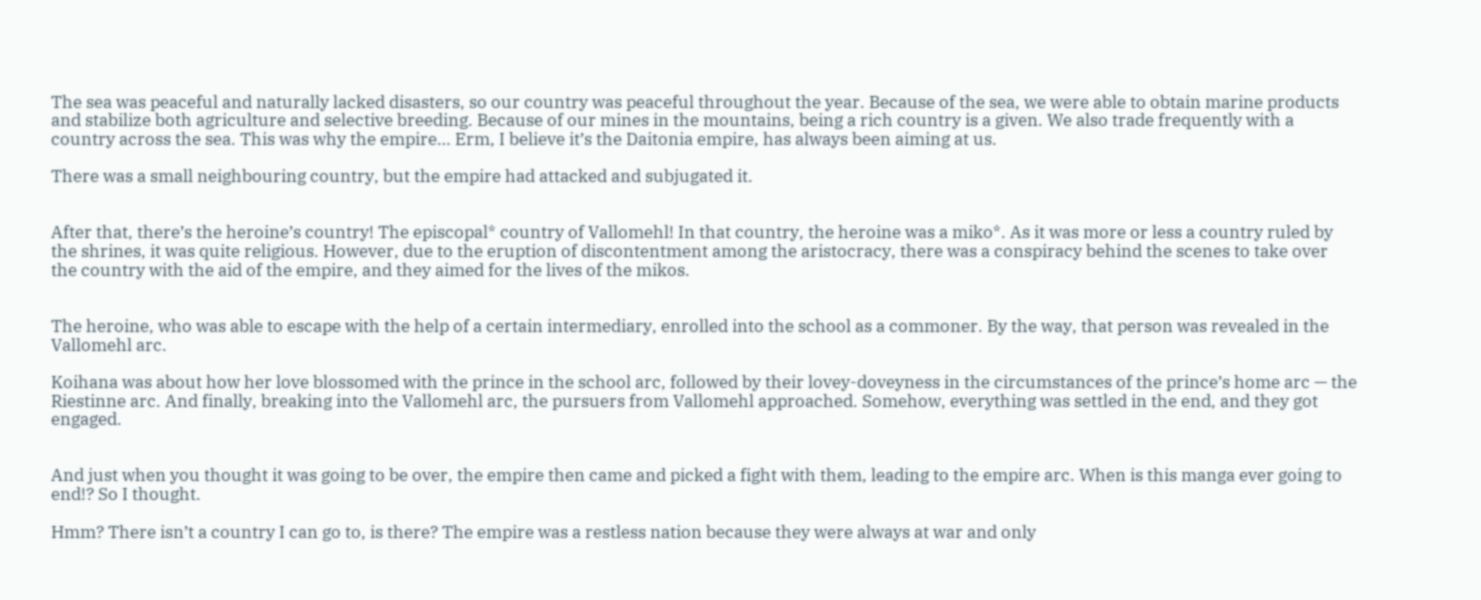The sea was peaceful and naturally lacked disasters, so our country was peaceful throughout the year. Because of the sea, we were able to obtain marine products and stabilize both agriculture and selective breeding. Because of our mines in the mountains, being a rich country is a given. We also trade frequently with a country across the sea. This was why the empire… Erm, I believe it’s the Daitonia empire, has always been aiming at us.

There was a small neighbouring country, but the empire had attacked and subjugated it.


After that, there’s the heroine’s country! The episcopal* country of Vallomehl! In that country, the heroine was a miko*. As it was more or less a country ruled by the shrines, it was quite religious. However, due to the eruption of discontentment among the aristocracy, there was a conspiracy behind the scenes to take over the country with the aid of the empire, and they aimed for the lives of the mikos.


The heroine, who was able to escape with the help of a certain intermediary, enrolled into the school as a commoner. By the way, that person was revealed in the Vallomehl arc.

Koihana was about how her love blossomed with the prince in the school arc, followed by their lovey-doveyness in the circumstances of the prince’s home arc — the Riestinne arc. And finally, breaking into the Vallomehl arc, the pursuers from Vallomehl approached. Somehow, everything was settled in the end, and they got engaged.


And just when you thought it was going to be over, the empire then came and picked a fight with them, leading to the empire arc. When is this manga ever going to end!? So I thought.

Hmm? There isn’t a country I can go to, is there? The empire was a restless nation because they were always at war and only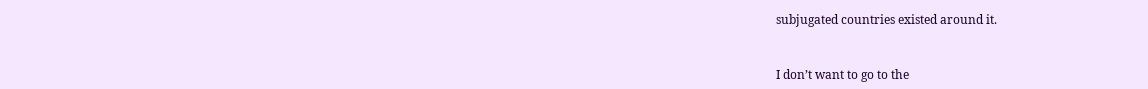subjugated countries existed around it.


I don’t want to go to the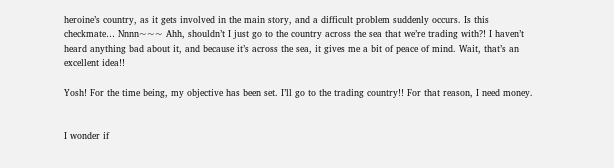heroine’s country, as it gets involved in the main story, and a difficult problem suddenly occurs. Is this checkmate… Nnnn~~~ Ahh, shouldn’t I just go to the country across the sea that we’re trading with?! I haven’t heard anything bad about it, and because it’s across the sea, it gives me a bit of peace of mind. Wait, that’s an excellent idea!!

Yosh! For the time being, my objective has been set. I’ll go to the trading country!! For that reason, I need money.


I wonder if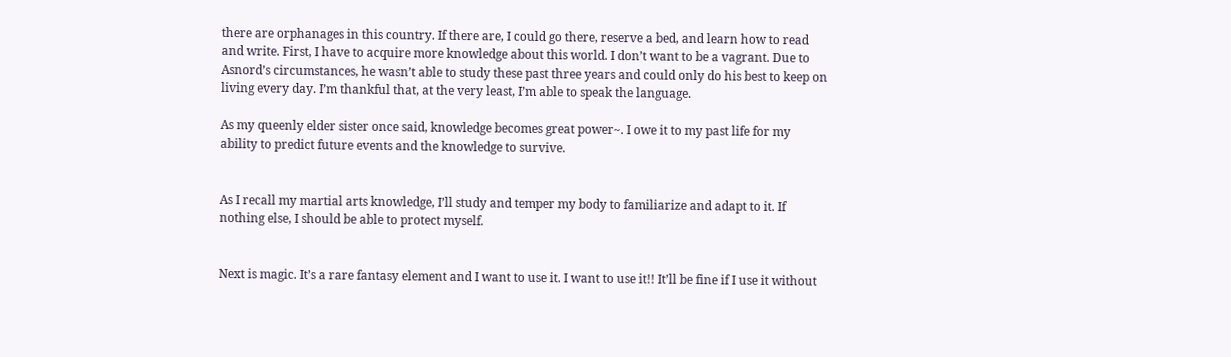there are orphanages in this country. If there are, I could go there, reserve a bed, and learn how to read and write. First, I have to acquire more knowledge about this world. I don’t want to be a vagrant. Due to Asnord’s circumstances, he wasn’t able to study these past three years and could only do his best to keep on living every day. I’m thankful that, at the very least, I’m able to speak the language.

As my queenly elder sister once said, knowledge becomes great power~. I owe it to my past life for my ability to predict future events and the knowledge to survive.


As I recall my martial arts knowledge, I’ll study and temper my body to familiarize and adapt to it. If nothing else, I should be able to protect myself.


Next is magic. It’s a rare fantasy element and I want to use it. I want to use it!! It’ll be fine if I use it without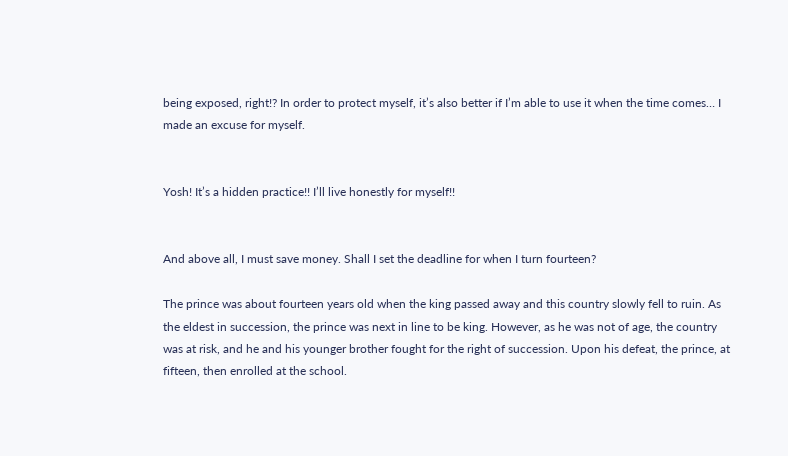being exposed, right!? In order to protect myself, it’s also better if I’m able to use it when the time comes… I made an excuse for myself.


Yosh! It’s a hidden practice!! I’ll live honestly for myself!!


And above all, I must save money. Shall I set the deadline for when I turn fourteen?

The prince was about fourteen years old when the king passed away and this country slowly fell to ruin. As the eldest in succession, the prince was next in line to be king. However, as he was not of age, the country was at risk, and he and his younger brother fought for the right of succession. Upon his defeat, the prince, at fifteen, then enrolled at the school.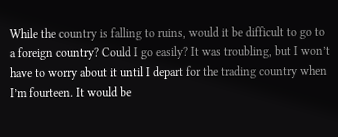While the country is falling to ruins, would it be difficult to go to a foreign country? Could I go easily? It was troubling, but I won’t have to worry about it until I depart for the trading country when I’m fourteen. It would be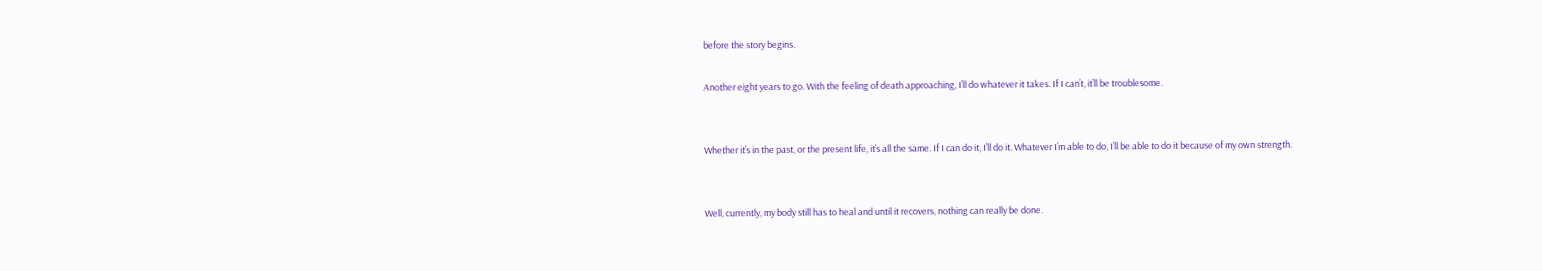before the story begins.

Another eight years to go. With the feeling of death approaching, I’ll do whatever it takes. If I can’t, it’ll be troublesome.


Whether it’s in the past, or the present life, it’s all the same. If I can do it, I’ll do it. Whatever I’m able to do, I’ll be able to do it because of my own strength.


Well, currently, my body still has to heal and until it recovers, nothing can really be done.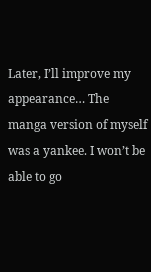Later, I’ll improve my appearance… The manga version of myself was a yankee. I won’t be able to go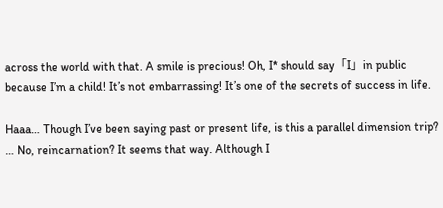across the world with that. A smile is precious! Oh, I* should say「I」in public because I’m a child! It’s not embarrassing! It’s one of the secrets of success in life.

Haaa… Though I’ve been saying past or present life, is this a parallel dimension trip? … No, reincarnation? It seems that way. Although I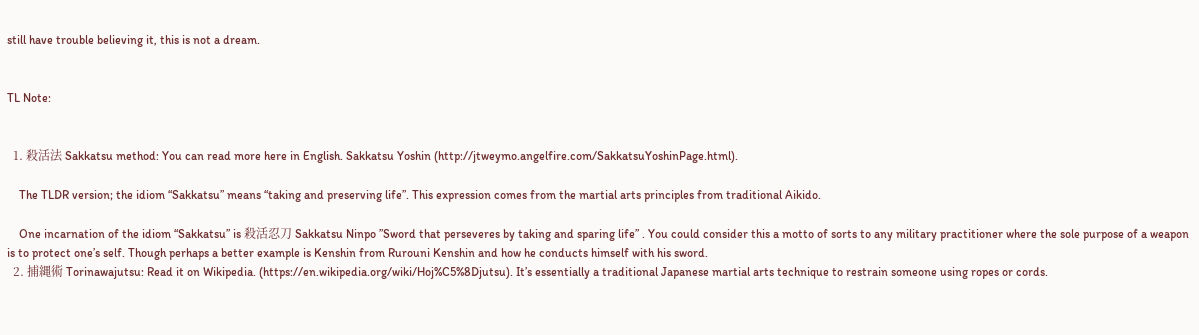still have trouble believing it, this is not a dream.


TL Note:


  1. 殺活法 Sakkatsu method: You can read more here in English. Sakkatsu Yoshin (http://jtweymo.angelfire.com/SakkatsuYoshinPage.html).

    The TLDR version; the idiom “Sakkatsu” means “taking and preserving life”. This expression comes from the martial arts principles from traditional Aikido.

    One incarnation of the idiom “Sakkatsu” is 殺活忍刀 Sakkatsu Ninpo ”Sword that perseveres by taking and sparing life” . You could consider this a motto of sorts to any military practitioner where the sole purpose of a weapon is to protect one’s self. Though perhaps a better example is Kenshin from Rurouni Kenshin and how he conducts himself with his sword.
  2. 捕縄術 Torinawajutsu: Read it on Wikipedia. (https://en.wikipedia.org/wiki/Hoj%C5%8Djutsu). It’s essentially a traditional Japanese martial arts technique to restrain someone using ropes or cords.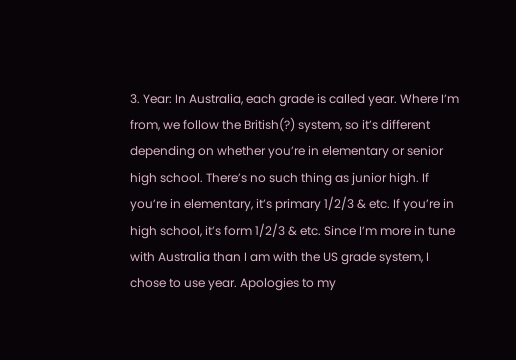3. Year: In Australia, each grade is called year. Where I’m from, we follow the British(?) system, so it’s different depending on whether you’re in elementary or senior high school. There’s no such thing as junior high. If you’re in elementary, it’s primary 1/2/3 & etc. If you’re in high school, it’s form 1/2/3 & etc. Since I’m more in tune with Australia than I am with the US grade system, I chose to use year. Apologies to my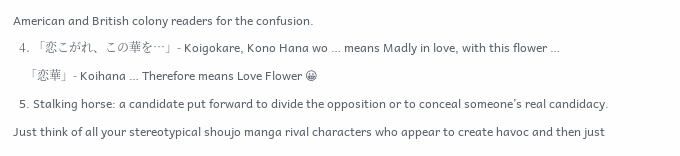American and British colony readers for the confusion.
  4. 「恋こがれ、この華を…」- Koigokare, Kono Hana wo … means Madly in love, with this flower …
    「恋華」- Koihana … Therefore means Love Flower 😀
  5. Stalking horse: a candidate put forward to divide the opposition or to conceal someone’s real candidacy. Just think of all your stereotypical shoujo manga rival characters who appear to create havoc and then just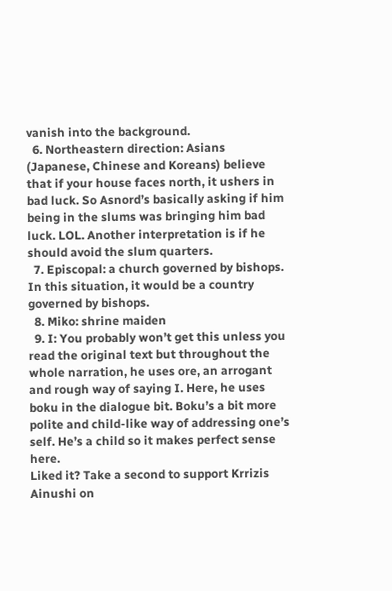vanish into the background.
  6. Northeastern direction: Asians (Japanese, Chinese and Koreans) believe that if your house faces north, it ushers in bad luck. So Asnord’s basically asking if him being in the slums was bringing him bad luck. LOL. Another interpretation is if he should avoid the slum quarters.
  7. Episcopal: a church governed by bishops. In this situation, it would be a country governed by bishops.
  8. Miko: shrine maiden
  9. I: You probably won’t get this unless you read the original text but throughout the whole narration, he uses ore, an arrogant and rough way of saying I. Here, he uses boku in the dialogue bit. Boku’s a bit more polite and child-like way of addressing one’s self. He’s a child so it makes perfect sense here.
Liked it? Take a second to support Krrizis Ainushi on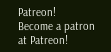Patreon!
Become a patron at Patreon!